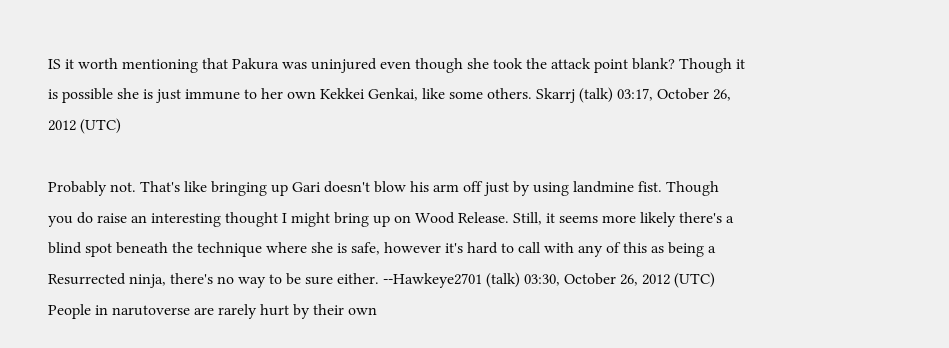IS it worth mentioning that Pakura was uninjured even though she took the attack point blank? Though it is possible she is just immune to her own Kekkei Genkai, like some others. Skarrj (talk) 03:17, October 26, 2012 (UTC)

Probably not. That's like bringing up Gari doesn't blow his arm off just by using landmine fist. Though you do raise an interesting thought I might bring up on Wood Release. Still, it seems more likely there's a blind spot beneath the technique where she is safe, however it's hard to call with any of this as being a Resurrected ninja, there's no way to be sure either. --Hawkeye2701 (talk) 03:30, October 26, 2012 (UTC)
People in narutoverse are rarely hurt by their own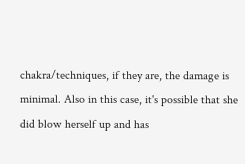chakra/techniques, if they are, the damage is minimal. Also in this case, it's possible that she did blow herself up and has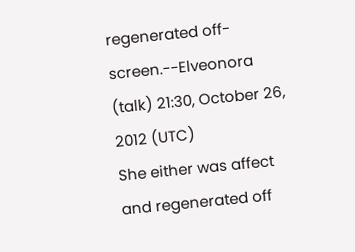regenerated off-screen.--Elveonora (talk) 21:30, October 26, 2012 (UTC)
She either was affect and regenerated off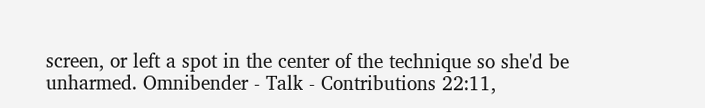screen, or left a spot in the center of the technique so she'd be unharmed. Omnibender - Talk - Contributions 22:11,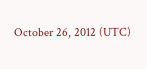October 26, 2012 (UTC)